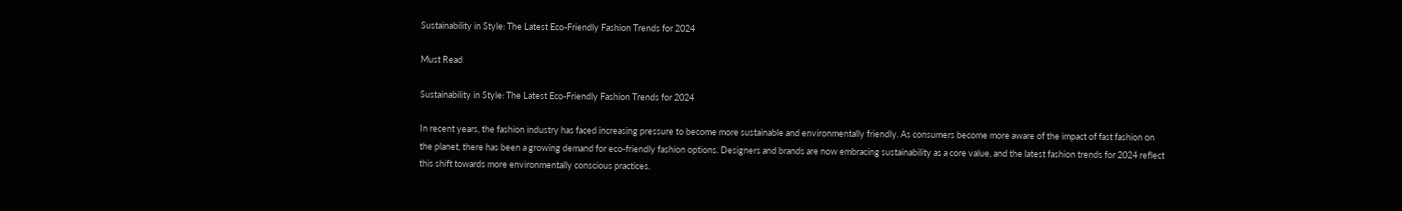Sustainability in Style: The Latest Eco-Friendly Fashion Trends for 2024

Must Read

Sustainability in Style: The Latest Eco-Friendly Fashion Trends for 2024

In recent years, the fashion industry has faced increasing pressure to become more sustainable and environmentally friendly. As consumers become more aware of the impact of fast fashion on the planet, there has been a growing demand for eco-friendly fashion options. Designers and brands are now embracing sustainability as a core value, and the latest fashion trends for 2024 reflect this shift towards more environmentally conscious practices.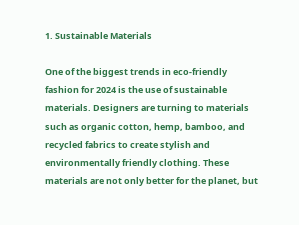1. Sustainable Materials

One of the biggest trends in eco-friendly fashion for 2024 is the use of sustainable materials. Designers are turning to materials such as organic cotton, hemp, bamboo, and recycled fabrics to create stylish and environmentally friendly clothing. These materials are not only better for the planet, but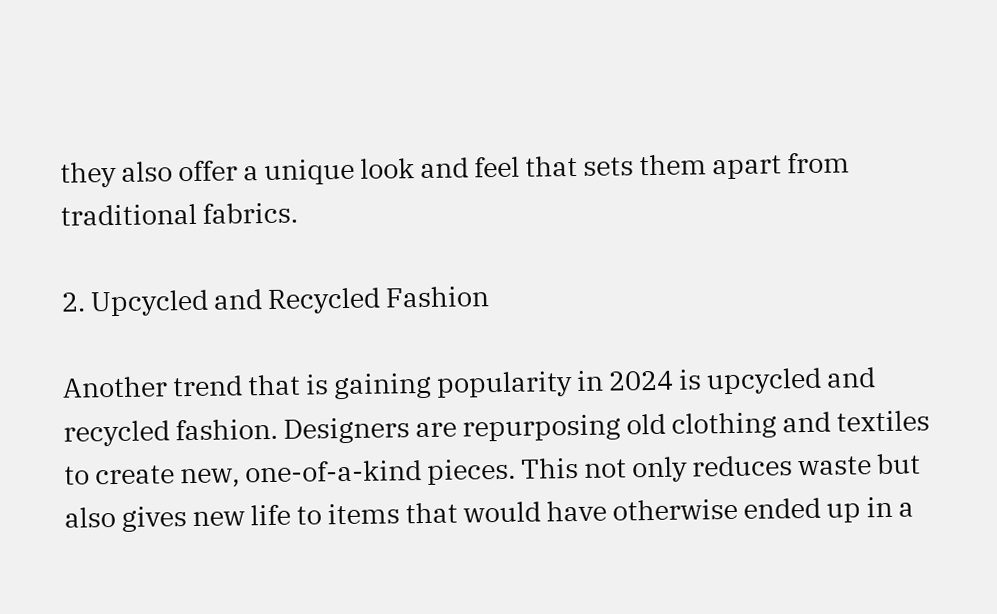they also offer a unique look and feel that sets them apart from traditional fabrics.

2. Upcycled and Recycled Fashion

Another trend that is gaining popularity in 2024 is upcycled and recycled fashion. Designers are repurposing old clothing and textiles to create new, one-of-a-kind pieces. This not only reduces waste but also gives new life to items that would have otherwise ended up in a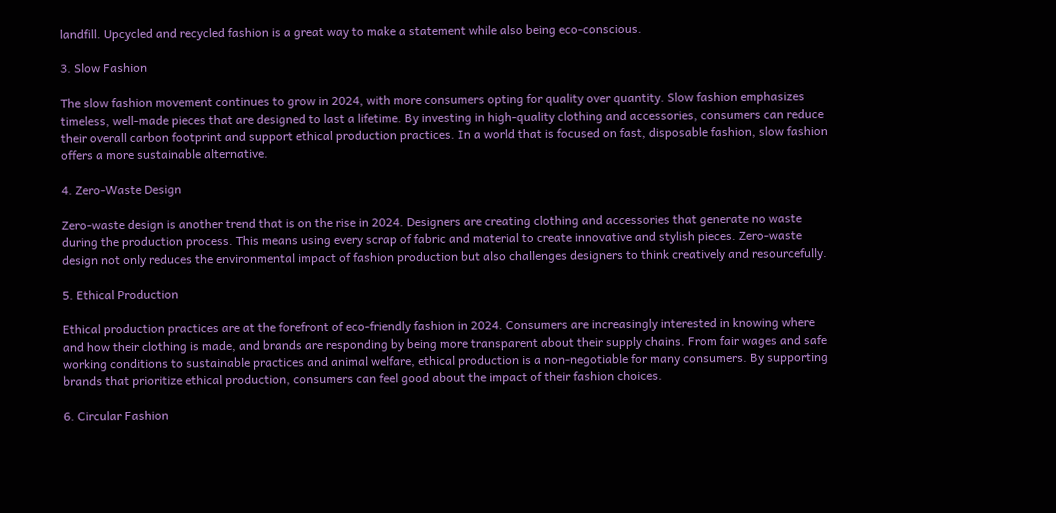landfill. Upcycled and recycled fashion is a great way to make a statement while also being eco-conscious.

3. Slow Fashion

The slow fashion movement continues to grow in 2024, with more consumers opting for quality over quantity. Slow fashion emphasizes timeless, well-made pieces that are designed to last a lifetime. By investing in high-quality clothing and accessories, consumers can reduce their overall carbon footprint and support ethical production practices. In a world that is focused on fast, disposable fashion, slow fashion offers a more sustainable alternative.

4. Zero-Waste Design

Zero-waste design is another trend that is on the rise in 2024. Designers are creating clothing and accessories that generate no waste during the production process. This means using every scrap of fabric and material to create innovative and stylish pieces. Zero-waste design not only reduces the environmental impact of fashion production but also challenges designers to think creatively and resourcefully.

5. Ethical Production

Ethical production practices are at the forefront of eco-friendly fashion in 2024. Consumers are increasingly interested in knowing where and how their clothing is made, and brands are responding by being more transparent about their supply chains. From fair wages and safe working conditions to sustainable practices and animal welfare, ethical production is a non-negotiable for many consumers. By supporting brands that prioritize ethical production, consumers can feel good about the impact of their fashion choices.

6. Circular Fashion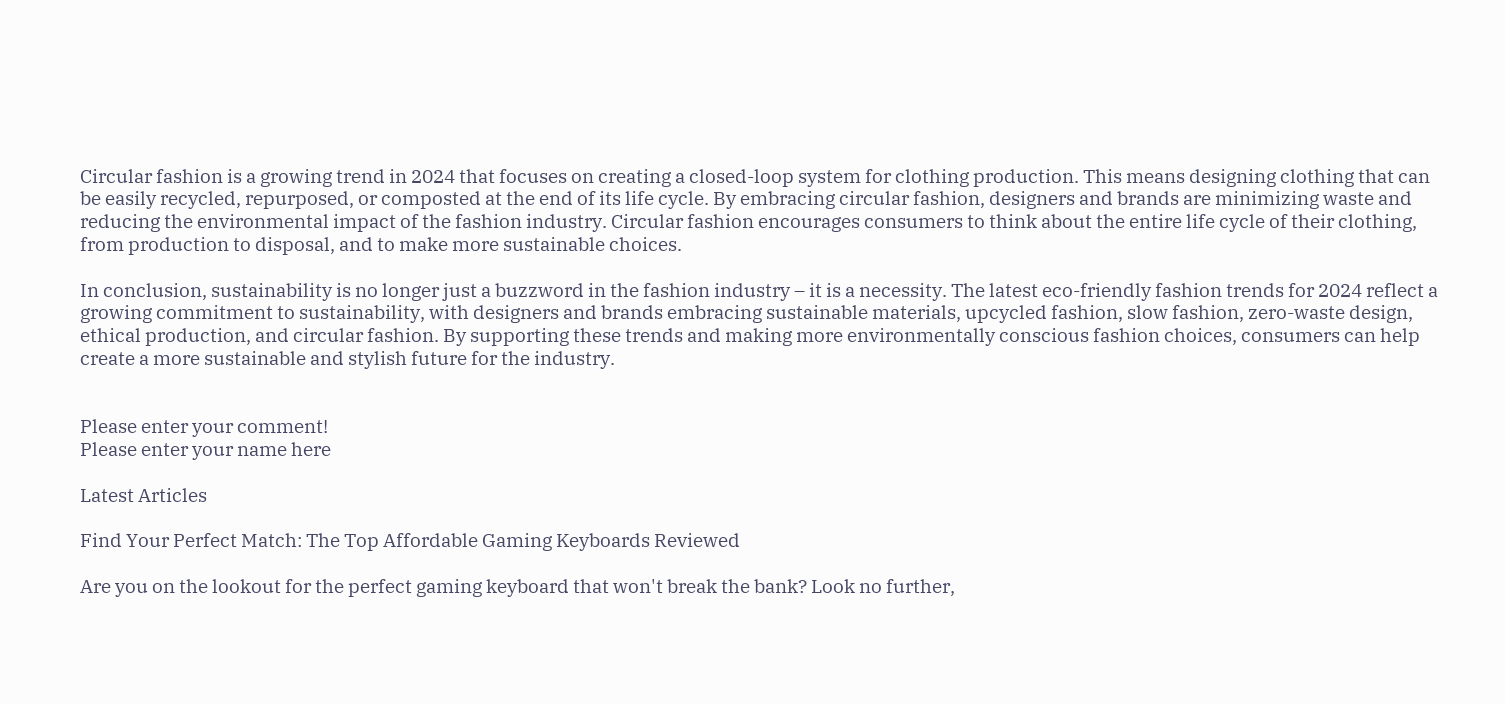Circular fashion is a growing trend in 2024 that focuses on creating a closed-loop system for clothing production. This means designing clothing that can be easily recycled, repurposed, or composted at the end of its life cycle. By embracing circular fashion, designers and brands are minimizing waste and reducing the environmental impact of the fashion industry. Circular fashion encourages consumers to think about the entire life cycle of their clothing, from production to disposal, and to make more sustainable choices.

In conclusion, sustainability is no longer just a buzzword in the fashion industry – it is a necessity. The latest eco-friendly fashion trends for 2024 reflect a growing commitment to sustainability, with designers and brands embracing sustainable materials, upcycled fashion, slow fashion, zero-waste design, ethical production, and circular fashion. By supporting these trends and making more environmentally conscious fashion choices, consumers can help create a more sustainable and stylish future for the industry.


Please enter your comment!
Please enter your name here

Latest Articles

Find Your Perfect Match: The Top Affordable Gaming Keyboards Reviewed

Are you on the lookout for the perfect gaming keyboard that won't break the bank? Look no further,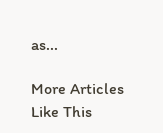as...

More Articles Like This